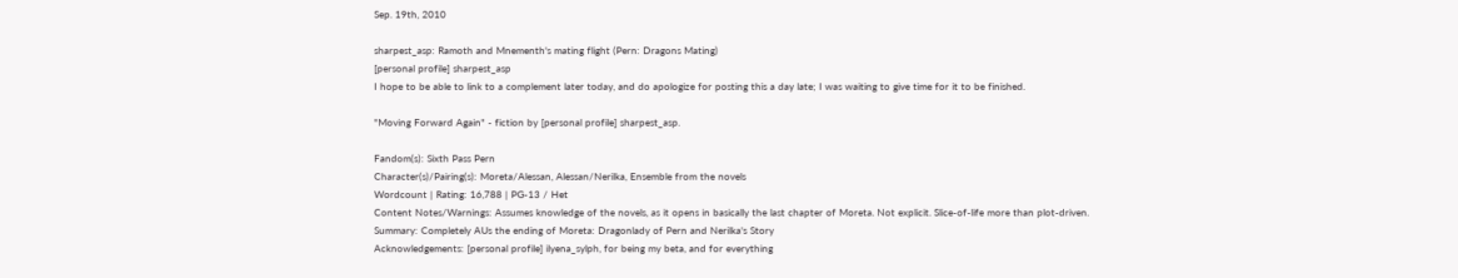Sep. 19th, 2010

sharpest_asp: Ramoth and Mnementh's mating flight (Pern: Dragons Mating)
[personal profile] sharpest_asp
I hope to be able to link to a complement later today, and do apologize for posting this a day late; I was waiting to give time for it to be finished.

"Moving Forward Again" - fiction by [personal profile] sharpest_asp.

Fandom(s): Sixth Pass Pern
Character(s)/Pairing(s): Moreta/Alessan, Alessan/Nerilka, Ensemble from the novels
Wordcount | Rating: 16,788 | PG-13 / Het
Content Notes/Warnings: Assumes knowledge of the novels, as it opens in basically the last chapter of Moreta. Not explicit. Slice-of-life more than plot-driven.
Summary: Completely AUs the ending of Moreta: Dragonlady of Pern and Nerilka's Story
Acknowledgements: [personal profile] ilyena_sylph, for being my beta, and for everything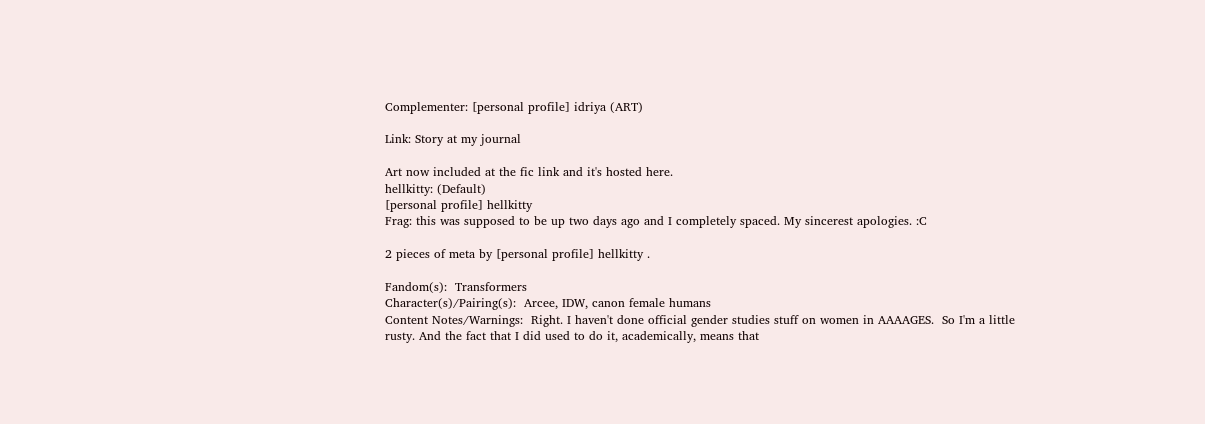Complementer: [personal profile] idriya (ART)

Link: Story at my journal

Art now included at the fic link and it's hosted here.
hellkitty: (Default)
[personal profile] hellkitty
Frag: this was supposed to be up two days ago and I completely spaced. My sincerest apologies. :C

2 pieces of meta by [personal profile] hellkitty .

Fandom(s):  Transformers
Character(s)/Pairing(s):  Arcee, IDW, canon female humans
Content Notes/Warnings:  Right. I haven't done official gender studies stuff on women in AAAAGES.  So I'm a little rusty. And the fact that I did used to do it, academically, means that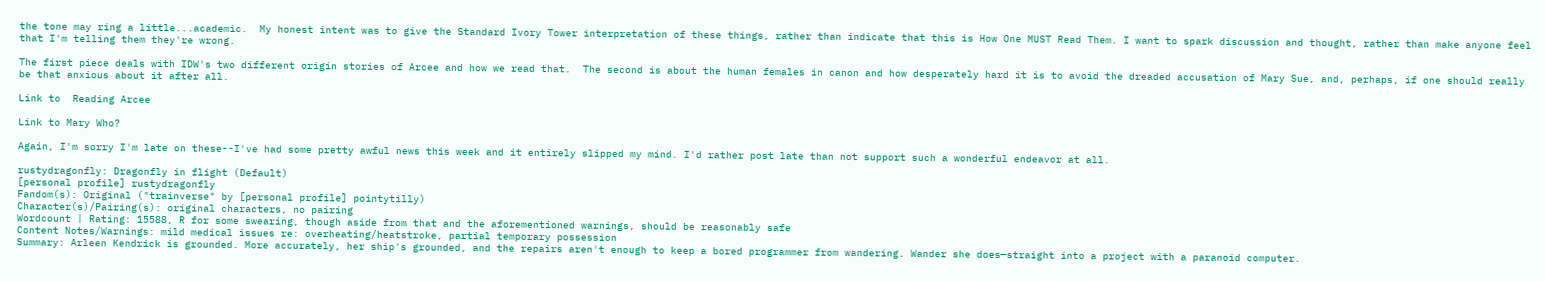the tone may ring a little...academic.  My honest intent was to give the Standard Ivory Tower interpretation of these things, rather than indicate that this is How One MUST Read Them. I want to spark discussion and thought, rather than make anyone feel that I'm telling them they're wrong.

The first piece deals with IDW's two different origin stories of Arcee and how we read that.  The second is about the human females in canon and how desperately hard it is to avoid the dreaded accusation of Mary Sue, and, perhaps, if one should really be that anxious about it after all.

Link to  Reading Arcee

Link to Mary Who?

Again, I'm sorry I'm late on these--I've had some pretty awful news this week and it entirely slipped my mind. I'd rather post late than not support such a wonderful endeavor at all.

rustydragonfly: Dragonfly in flight (Default)
[personal profile] rustydragonfly
Fandom(s): Original ("trainverse" by [personal profile] pointytilly)
Character(s)/Pairing(s): original characters, no pairing
Wordcount | Rating: 15588, R for some swearing, though aside from that and the aforementioned warnings, should be reasonably safe
Content Notes/Warnings: mild medical issues re: overheating/heatstroke, partial temporary possession
Summary: Arleen Kendrick is grounded. More accurately, her ship's grounded, and the repairs aren't enough to keep a bored programmer from wandering. Wander she does—straight into a project with a paranoid computer.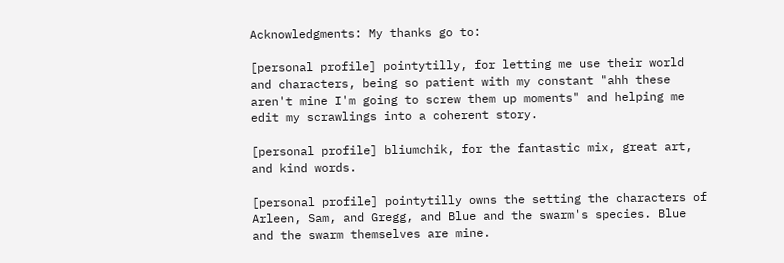Acknowledgments: My thanks go to:

[personal profile] pointytilly, for letting me use their world and characters, being so patient with my constant "ahh these aren't mine I'm going to screw them up moments" and helping me edit my scrawlings into a coherent story.

[personal profile] bliumchik, for the fantastic mix, great art, and kind words.

[personal profile] pointytilly owns the setting the characters of Arleen, Sam, and Gregg, and Blue and the swarm's species. Blue and the swarm themselves are mine.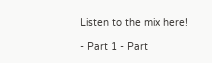Listen to the mix here!

- Part 1 - Part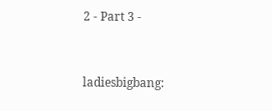2 - Part 3 -


ladiesbigbang: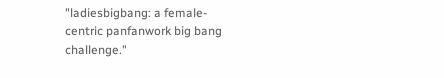"ladiesbigbang: a female-centric panfanwork big bang challenge."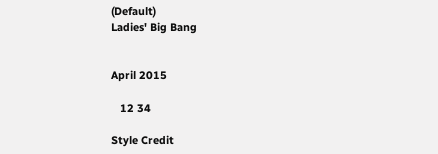(Default)
Ladies' Big Bang


April 2015

   12 34

Style Credit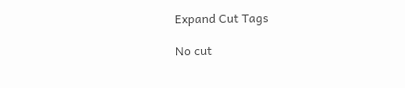Expand Cut Tags

No cut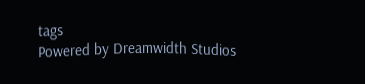tags
Powered by Dreamwidth Studios